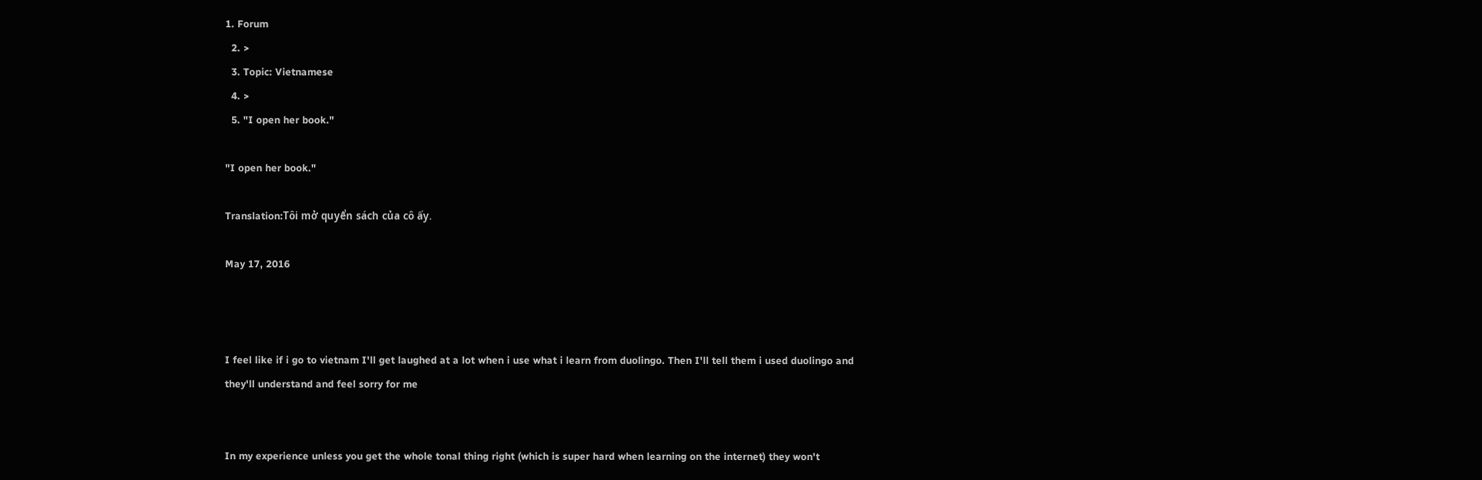1. Forum
  2. >
  3. Topic: Vietnamese
  4. >
  5. "I open her book."

"I open her book."

Translation:Tôi mở quyển sách của cô ấy.

May 17, 2016



I feel like if i go to vietnam I'll get laughed at a lot when i use what i learn from duolingo. Then I'll tell them i used duolingo and they'll understand and feel sorry for me


In my experience unless you get the whole tonal thing right (which is super hard when learning on the internet) they won't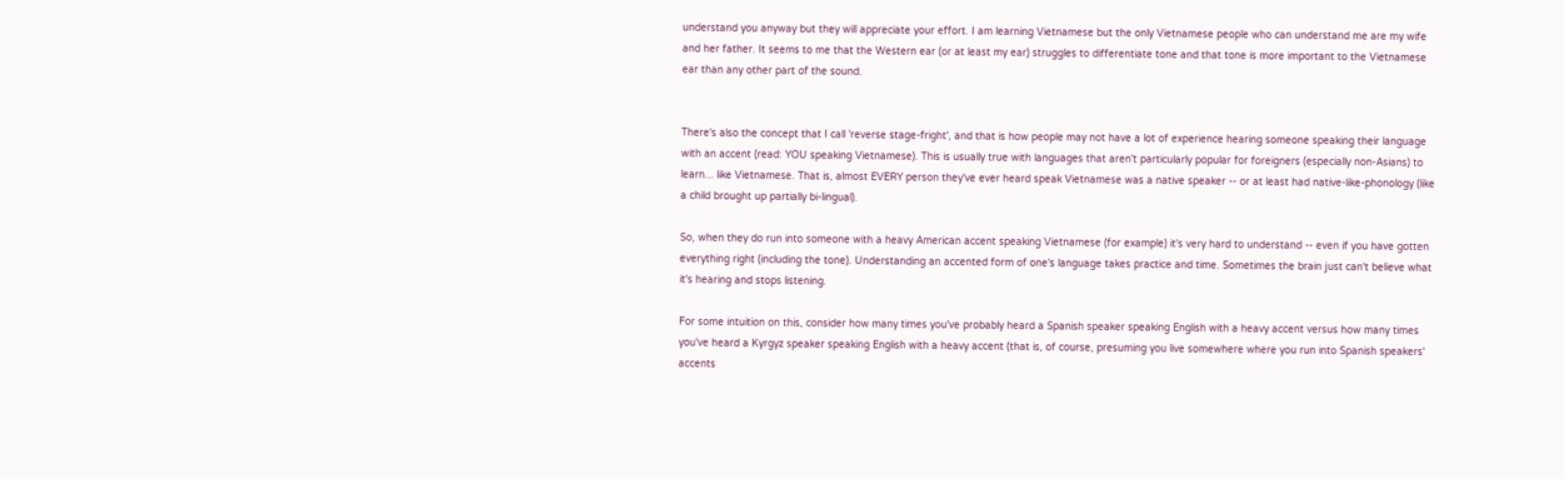understand you anyway but they will appreciate your effort. I am learning Vietnamese but the only Vietnamese people who can understand me are my wife and her father. It seems to me that the Western ear (or at least my ear) struggles to differentiate tone and that tone is more important to the Vietnamese ear than any other part of the sound.


There's also the concept that I call 'reverse stage-fright', and that is how people may not have a lot of experience hearing someone speaking their language with an accent (read: YOU speaking Vietnamese). This is usually true with languages that aren't particularly popular for foreigners (especially non-Asians) to learn... like Vietnamese. That is, almost EVERY person they've ever heard speak Vietnamese was a native speaker -- or at least had native-like-phonology (like a child brought up partially bi-lingual).

So, when they do run into someone with a heavy American accent speaking Vietnamese (for example) it's very hard to understand -- even if you have gotten everything right (including the tone). Understanding an accented form of one's language takes practice and time. Sometimes the brain just can't believe what it's hearing and stops listening.

For some intuition on this, consider how many times you've probably heard a Spanish speaker speaking English with a heavy accent versus how many times you've heard a Kyrgyz speaker speaking English with a heavy accent (that is, of course, presuming you live somewhere where you run into Spanish speakers' accents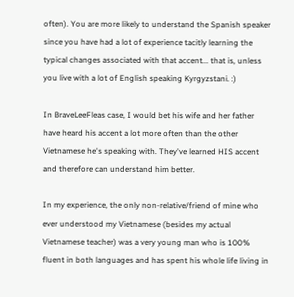often). You are more likely to understand the Spanish speaker since you have had a lot of experience tacitly learning the typical changes associated with that accent... that is, unless you live with a lot of English speaking Kyrgyzstani. :)

In BraveLeeFleas case, I would bet his wife and her father have heard his accent a lot more often than the other Vietnamese he's speaking with. They've learned HIS accent and therefore can understand him better.

In my experience, the only non-relative/friend of mine who ever understood my Vietnamese (besides my actual Vietnamese teacher) was a very young man who is 100% fluent in both languages and has spent his whole life living in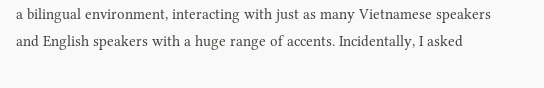a bilingual environment, interacting with just as many Vietnamese speakers and English speakers with a huge range of accents. Incidentally, I asked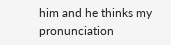him and he thinks my pronunciation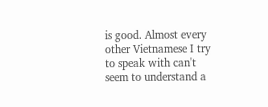is good. Almost every other Vietnamese I try to speak with can't seem to understand a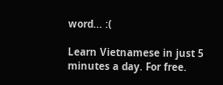word... :(

Learn Vietnamese in just 5 minutes a day. For free.